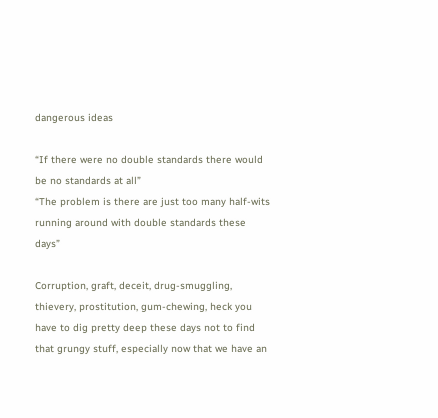dangerous ideas

“If there were no double standards there would be no standards at all”
“The problem is there are just too many half-wits running around with double standards these days”

Corruption, graft, deceit, drug-smuggling, thievery, prostitution, gum-chewing, heck you have to dig pretty deep these days not to find that grungy stuff, especially now that we have an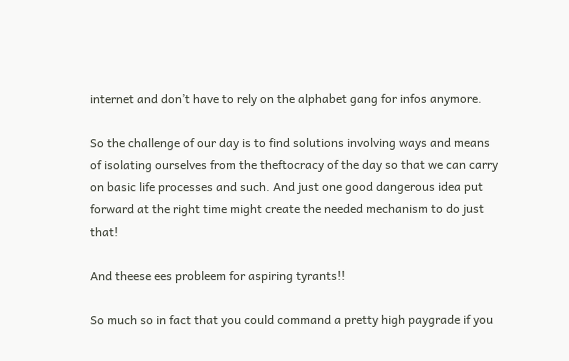internet and don’t have to rely on the alphabet gang for infos anymore.

So the challenge of our day is to find solutions involving ways and means of isolating ourselves from the theftocracy of the day so that we can carry on basic life processes and such. And just one good dangerous idea put forward at the right time might create the needed mechanism to do just that!

And theese ees probleem for aspiring tyrants!!

So much so in fact that you could command a pretty high paygrade if you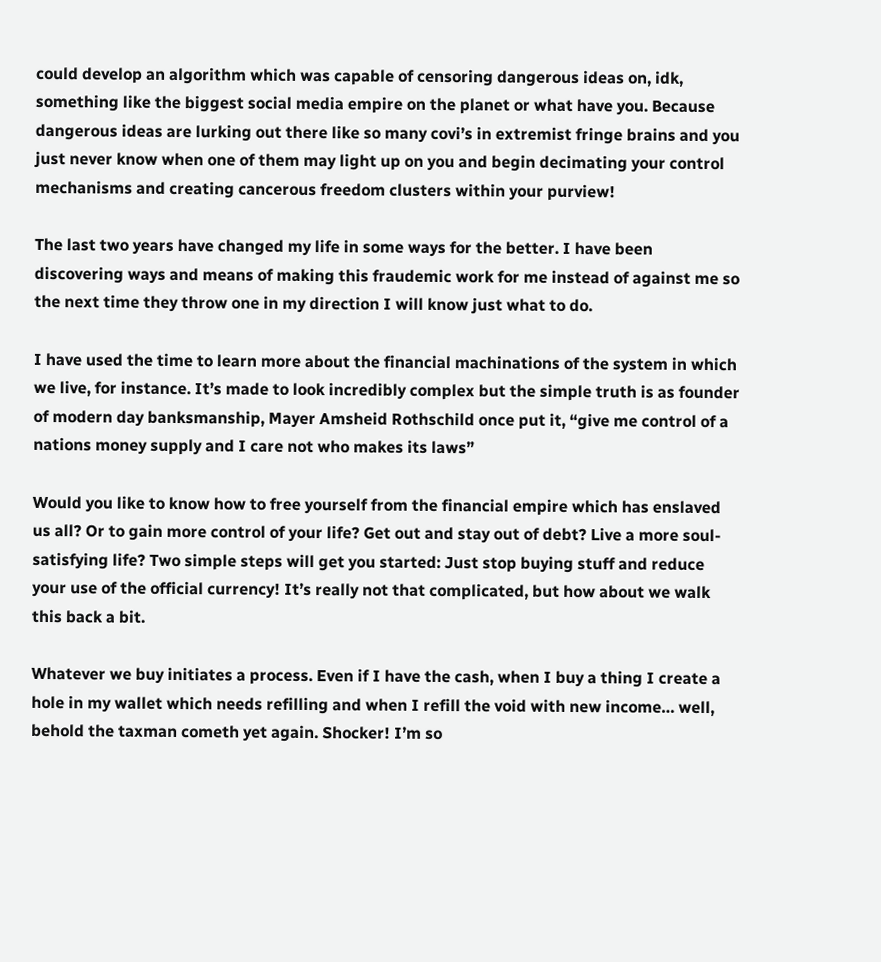could develop an algorithm which was capable of censoring dangerous ideas on, idk, something like the biggest social media empire on the planet or what have you. Because dangerous ideas are lurking out there like so many covi’s in extremist fringe brains and you just never know when one of them may light up on you and begin decimating your control mechanisms and creating cancerous freedom clusters within your purview!

The last two years have changed my life in some ways for the better. I have been discovering ways and means of making this fraudemic work for me instead of against me so the next time they throw one in my direction I will know just what to do.

I have used the time to learn more about the financial machinations of the system in which we live, for instance. It’s made to look incredibly complex but the simple truth is as founder of modern day banksmanship, Mayer Amsheid Rothschild once put it, “give me control of a nations money supply and I care not who makes its laws”

Would you like to know how to free yourself from the financial empire which has enslaved us all? Or to gain more control of your life? Get out and stay out of debt? Live a more soul-satisfying life? Two simple steps will get you started: Just stop buying stuff and reduce your use of the official currency! It’s really not that complicated, but how about we walk this back a bit.

Whatever we buy initiates a process. Even if I have the cash, when I buy a thing I create a hole in my wallet which needs refilling and when I refill the void with new income… well, behold the taxman cometh yet again. Shocker! I’m so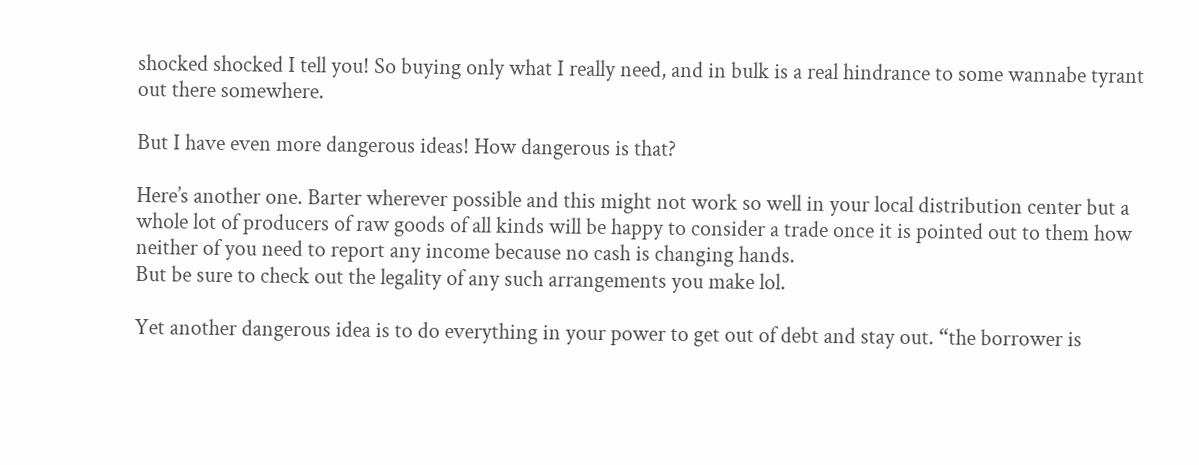shocked shocked I tell you! So buying only what I really need, and in bulk is a real hindrance to some wannabe tyrant out there somewhere.

But I have even more dangerous ideas! How dangerous is that?

Here’s another one. Barter wherever possible and this might not work so well in your local distribution center but a whole lot of producers of raw goods of all kinds will be happy to consider a trade once it is pointed out to them how neither of you need to report any income because no cash is changing hands.
But be sure to check out the legality of any such arrangements you make lol.

Yet another dangerous idea is to do everything in your power to get out of debt and stay out. “the borrower is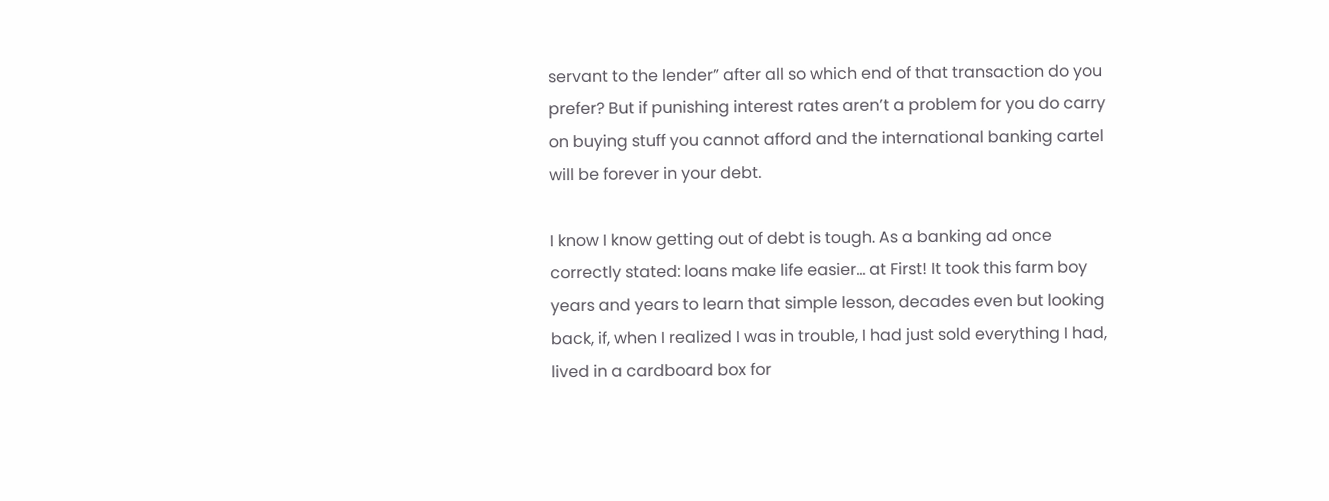servant to the lender” after all so which end of that transaction do you prefer? But if punishing interest rates aren’t a problem for you do carry on buying stuff you cannot afford and the international banking cartel will be forever in your debt.

I know I know getting out of debt is tough. As a banking ad once correctly stated: loans make life easier… at First! It took this farm boy years and years to learn that simple lesson, decades even but looking back, if, when I realized I was in trouble, I had just sold everything I had, lived in a cardboard box for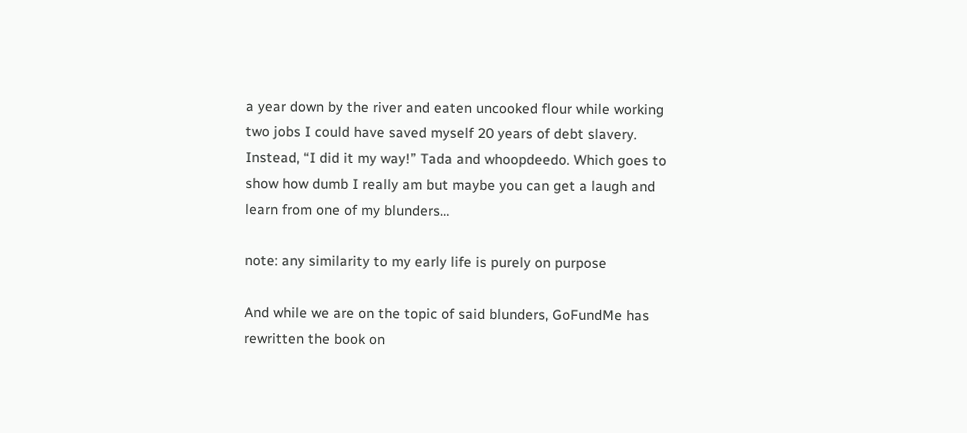a year down by the river and eaten uncooked flour while working two jobs I could have saved myself 20 years of debt slavery. Instead, “I did it my way!” Tada and whoopdeedo. Which goes to show how dumb I really am but maybe you can get a laugh and learn from one of my blunders…

note: any similarity to my early life is purely on purpose

And while we are on the topic of said blunders, GoFundMe has rewritten the book on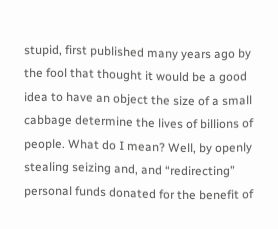stupid, first published many years ago by the fool that thought it would be a good idea to have an object the size of a small cabbage determine the lives of billions of people. What do I mean? Well, by openly stealing seizing and, and “redirecting” personal funds donated for the benefit of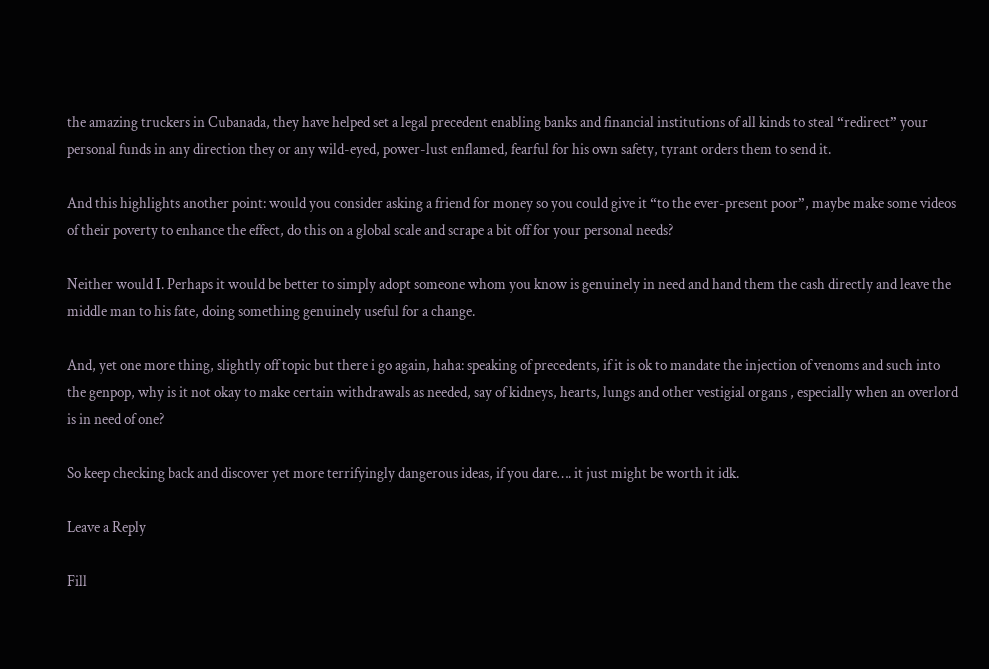the amazing truckers in Cubanada, they have helped set a legal precedent enabling banks and financial institutions of all kinds to steal “redirect” your personal funds in any direction they or any wild-eyed, power-lust enflamed, fearful for his own safety, tyrant orders them to send it.

And this highlights another point: would you consider asking a friend for money so you could give it “to the ever-present poor”, maybe make some videos of their poverty to enhance the effect, do this on a global scale and scrape a bit off for your personal needs?

Neither would I. Perhaps it would be better to simply adopt someone whom you know is genuinely in need and hand them the cash directly and leave the middle man to his fate, doing something genuinely useful for a change.

And, yet one more thing, slightly off topic but there i go again, haha: speaking of precedents, if it is ok to mandate the injection of venoms and such into the genpop, why is it not okay to make certain withdrawals as needed, say of kidneys, hearts, lungs and other vestigial organs , especially when an overlord is in need of one?

So keep checking back and discover yet more terrifyingly dangerous ideas, if you dare…. it just might be worth it idk.

Leave a Reply

Fill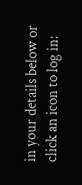in your details below or click an icon to log in: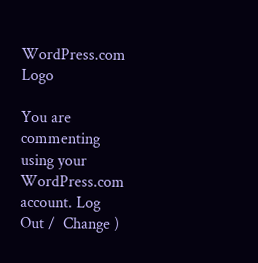WordPress.com Logo

You are commenting using your WordPress.com account. Log Out /  Change )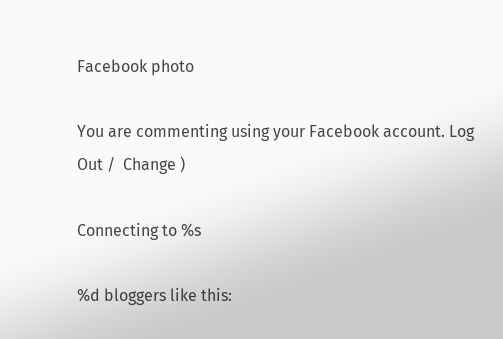Facebook photo

You are commenting using your Facebook account. Log Out /  Change )

Connecting to %s

%d bloggers like this: